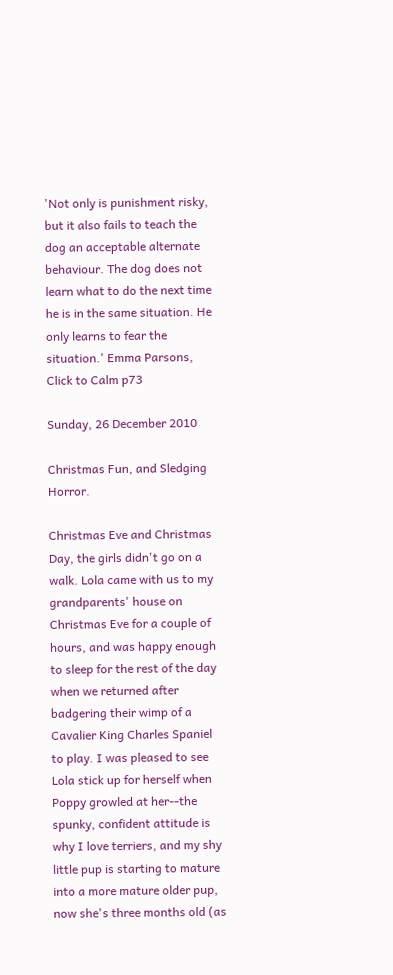'Not only is punishment risky, but it also fails to teach the dog an acceptable alternate behaviour. The dog does not learn what to do the next time he is in the same situation. He only learns to fear the situation.' Emma Parsons, Click to Calm p73

Sunday, 26 December 2010

Christmas Fun, and Sledging Horror.

Christmas Eve and Christmas Day, the girls didn't go on a walk. Lola came with us to my grandparents' house on Christmas Eve for a couple of hours, and was happy enough to sleep for the rest of the day when we returned after badgering their wimp of a Cavalier King Charles Spaniel to play. I was pleased to see Lola stick up for herself when Poppy growled at her--the spunky, confident attitude is why I love terriers, and my shy little pup is starting to mature into a more mature older pup, now she's three months old (as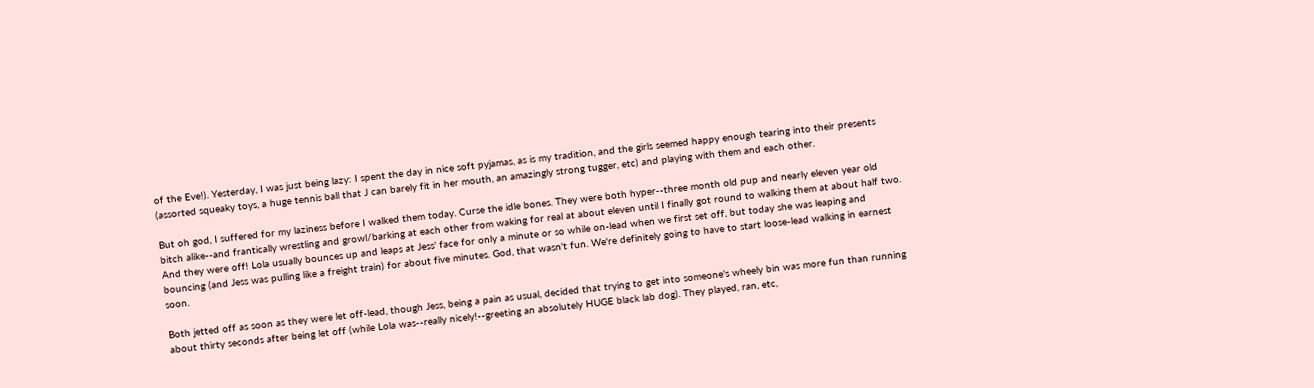of the Eve!). Yesterday, I was just being lazy: I spent the day in nice soft pyjamas, as is my tradition, and the girls seemed happy enough tearing into their presents (assorted squeaky toys, a huge tennis ball that J can barely fit in her mouth, an amazingly strong tugger, etc) and playing with them and each other.

But oh god, I suffered for my laziness before I walked them today. Curse the idle bones. They were both hyper--three month old pup and nearly eleven year old bitch alike--and frantically wrestling and growl/barking at each other from waking for real at about eleven until I finally got round to walking them at about half two. And they were off! Lola usually bounces up and leaps at Jess' face for only a minute or so while on-lead when we first set off, but today she was leaping and bouncing (and Jess was pulling like a freight train) for about five minutes. God, that wasn't fun. We're definitely going to have to start loose-lead walking in earnest soon.

Both jetted off as soon as they were let off-lead, though Jess, being a pain as usual, decided that trying to get into someone's wheely bin was more fun than running about thirty seconds after being let off (while Lola was--really nicely!--greeting an absolutely HUGE black lab dog). They played, ran, etc,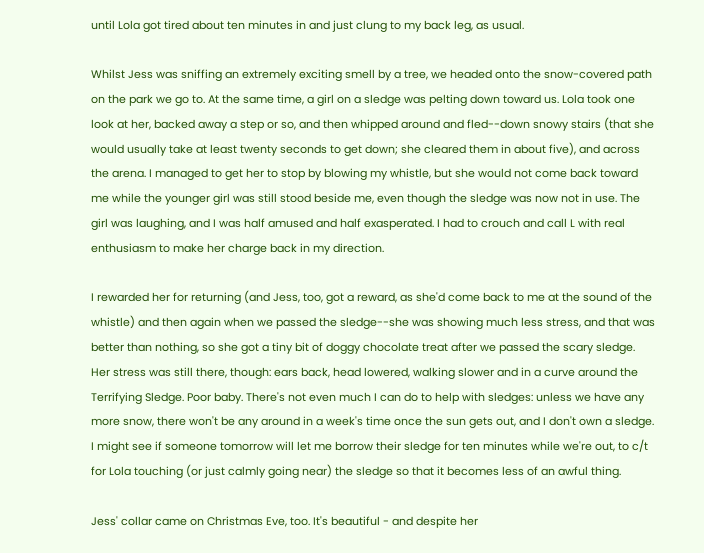until Lola got tired about ten minutes in and just clung to my back leg, as usual.

Whilst Jess was sniffing an extremely exciting smell by a tree, we headed onto the snow-covered path on the park we go to. At the same time, a girl on a sledge was pelting down toward us. Lola took one look at her, backed away a step or so, and then whipped around and fled--down snowy stairs (that she would usually take at least twenty seconds to get down; she cleared them in about five), and across the arena. I managed to get her to stop by blowing my whistle, but she would not come back toward me while the younger girl was still stood beside me, even though the sledge was now not in use. The girl was laughing, and I was half amused and half exasperated. I had to crouch and call L with real enthusiasm to make her charge back in my direction.

I rewarded her for returning (and Jess, too, got a reward, as she'd come back to me at the sound of the whistle) and then again when we passed the sledge--she was showing much less stress, and that was better than nothing, so she got a tiny bit of doggy chocolate treat after we passed the scary sledge. Her stress was still there, though: ears back, head lowered, walking slower and in a curve around the Terrifying Sledge. Poor baby. There's not even much I can do to help with sledges: unless we have any more snow, there won't be any around in a week's time once the sun gets out, and I don't own a sledge. I might see if someone tomorrow will let me borrow their sledge for ten minutes while we're out, to c/t for Lola touching (or just calmly going near) the sledge so that it becomes less of an awful thing.

Jess' collar came on Christmas Eve, too. It's beautiful - and despite her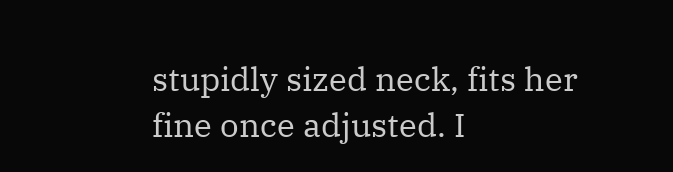stupidly sized neck, fits her fine once adjusted. I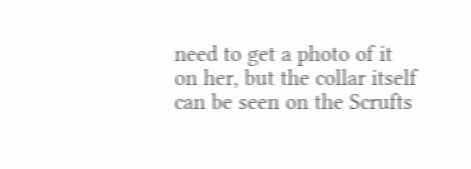need to get a photo of it on her, but the collar itself can be seen on the Scrufts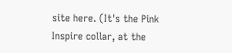site here. (It's the Pink Inspire collar, at the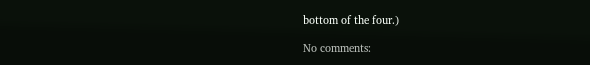bottom of the four.)

No comments: